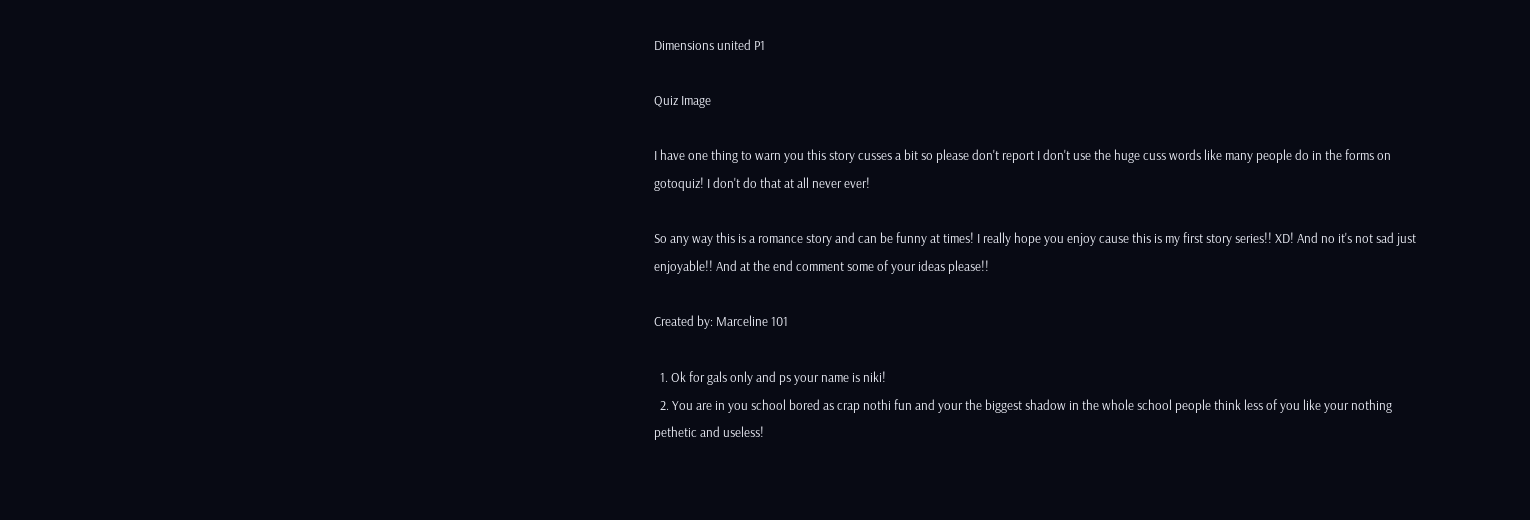Dimensions united P1

Quiz Image

I have one thing to warn you this story cusses a bit so please don't report I don't use the huge cuss words like many people do in the forms on gotoquiz! I don't do that at all never ever!

So any way this is a romance story and can be funny at times! I really hope you enjoy cause this is my first story series!! XD! And no it's not sad just enjoyable!! And at the end comment some of your ideas please!!

Created by: Marceline 101

  1. Ok for gals only and ps your name is niki!
  2. You are in you school bored as crap nothi fun and your the biggest shadow in the whole school people think less of you like your nothing pethetic and useless!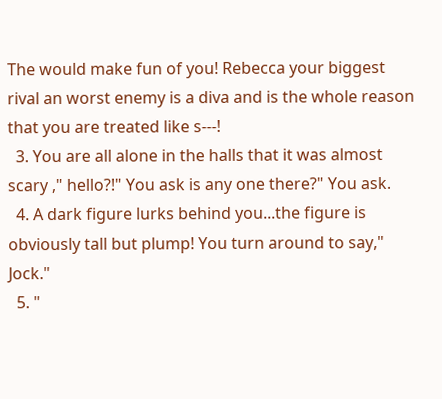The would make fun of you! Rebecca your biggest rival an worst enemy is a diva and is the whole reason that you are treated like s---!
  3. You are all alone in the halls that it was almost scary ," hello?!" You ask is any one there?" You ask.
  4. A dark figure lurks behind you...the figure is obviously tall but plump! You turn around to say," Jock."
  5. "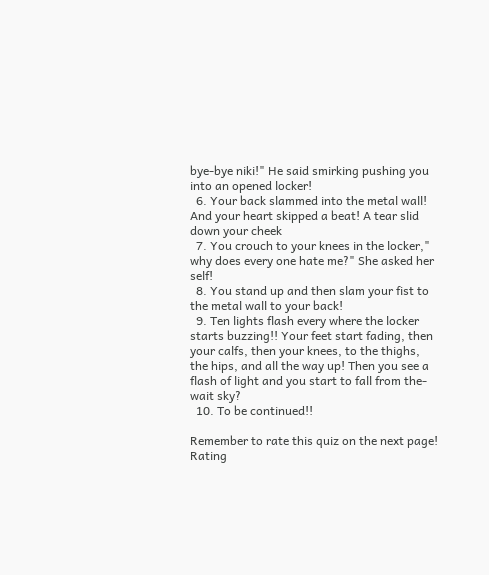bye-bye niki!" He said smirking pushing you into an opened locker!
  6. Your back slammed into the metal wall! And your heart skipped a beat! A tear slid down your cheek
  7. You crouch to your knees in the locker," why does every one hate me?" She asked her self!
  8. You stand up and then slam your fist to the metal wall to your back!
  9. Ten lights flash every where the locker starts buzzing!! Your feet start fading, then your calfs, then your knees, to the thighs, the hips, and all the way up! Then you see a flash of light and you start to fall from the- wait sky?
  10. To be continued!!

Remember to rate this quiz on the next page!
Rating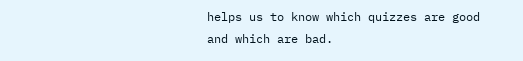helps us to know which quizzes are good and which are bad.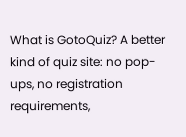What is GotoQuiz? A better kind of quiz site: no pop-ups, no registration requirements,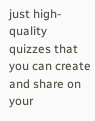just high-quality quizzes that you can create and share on your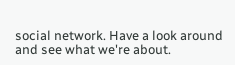social network. Have a look around and see what we're about.